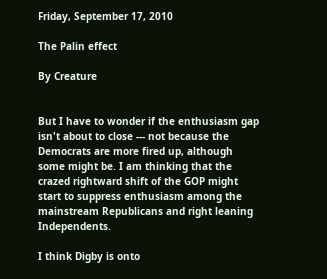Friday, September 17, 2010

The Palin effect

By Creature


But I have to wonder if the enthusiasm gap isn't about to close --- not because the Democrats are more fired up, although some might be. I am thinking that the crazed rightward shift of the GOP might start to suppress enthusiasm among the mainstream Republicans and right leaning Independents.

I think Digby is onto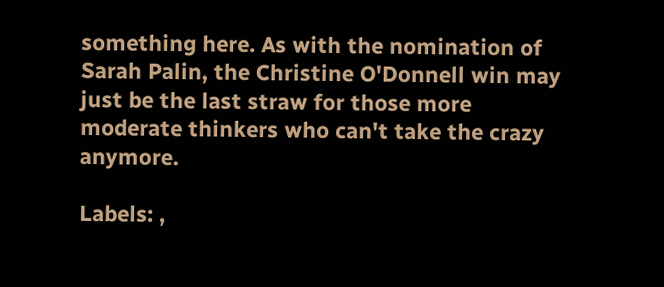something here. As with the nomination of Sarah Palin, the Christine O'Donnell win may just be the last straw for those more moderate thinkers who can't take the crazy anymore.

Labels: ,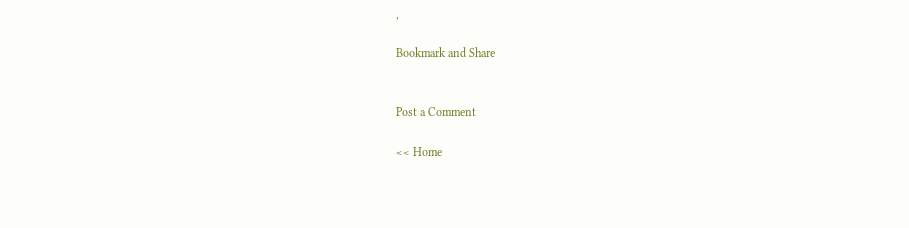,

Bookmark and Share


Post a Comment

<< Home